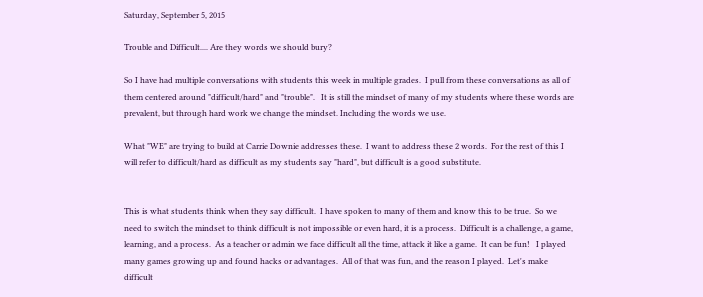Saturday, September 5, 2015

Trouble and Difficult.... Are they words we should bury?

So I have had multiple conversations with students this week in multiple grades.  I pull from these conversations as all of them centered around "difficult/hard" and "trouble".   It is still the mindset of many of my students where these words are prevalent, but through hard work we change the mindset. Including the words we use.

What "WE" are trying to build at Carrie Downie addresses these.  I want to address these 2 words.  For the rest of this I will refer to difficult/hard as difficult as my students say "hard", but difficult is a good substitute.


This is what students think when they say difficult.  I have spoken to many of them and know this to be true.  So we need to switch the mindset to think difficult is not impossible or even hard, it is a process.  Difficult is a challenge, a game, learning, and a process.  As a teacher or admin we face difficult all the time, attack it like a game.  It can be fun!   I played many games growing up and found hacks or advantages.  All of that was fun, and the reason I played.  Let's make difficult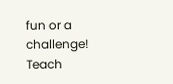fun or a challenge!  Teach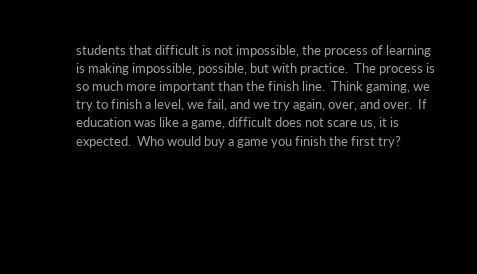students that difficult is not impossible, the process of learning is making impossible, possible, but with practice.  The process is so much more important than the finish line.  Think gaming, we try to finish a level, we fail, and we try again, over, and over.  If education was like a game, difficult does not scare us, it is expected.  Who would buy a game you finish the first try?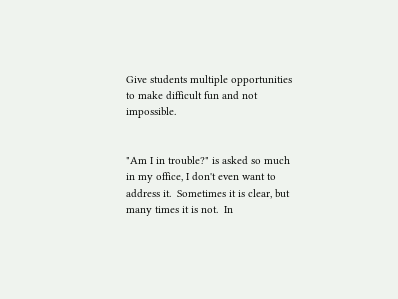Give students multiple opportunities to make difficult fun and not impossible.


"Am I in trouble?" is asked so much in my office, I don't even want to address it.  Sometimes it is clear, but many times it is not.  In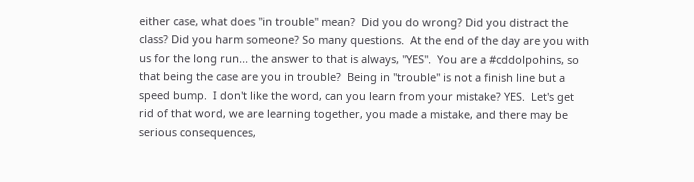either case, what does "in trouble" mean?  Did you do wrong? Did you distract the class? Did you harm someone? So many questions.  At the end of the day are you with us for the long run... the answer to that is always, "YES".  You are a #cddolpohins, so that being the case are you in trouble?  Being in "trouble" is not a finish line but a speed bump.  I don't like the word, can you learn from your mistake? YES.  Let's get rid of that word, we are learning together, you made a mistake, and there may be serious consequences,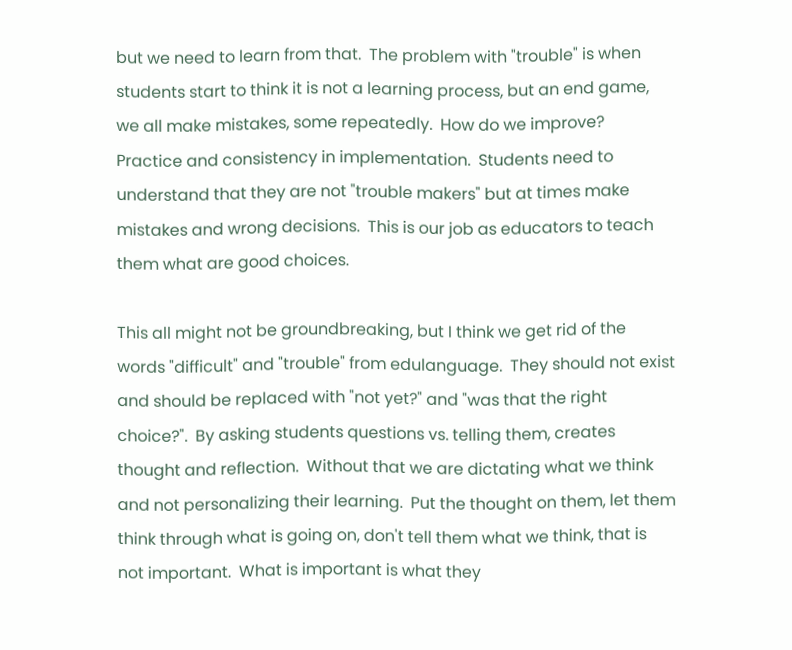but we need to learn from that.  The problem with "trouble" is when students start to think it is not a learning process, but an end game, we all make mistakes, some repeatedly.  How do we improve?  Practice and consistency in implementation.  Students need to understand that they are not "trouble makers" but at times make mistakes and wrong decisions.  This is our job as educators to teach them what are good choices.

This all might not be groundbreaking, but I think we get rid of the words "difficult" and "trouble" from edulanguage.  They should not exist and should be replaced with "not yet?" and "was that the right choice?".  By asking students questions vs. telling them, creates thought and reflection.  Without that we are dictating what we think and not personalizing their learning.  Put the thought on them, let them think through what is going on, don't tell them what we think, that is not important.  What is important is what they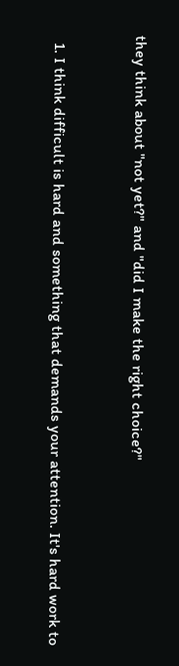they think about "not yet?" and "did I make the right choice?"


  1. I think difficult is hard and something that demands your attention. It's hard work to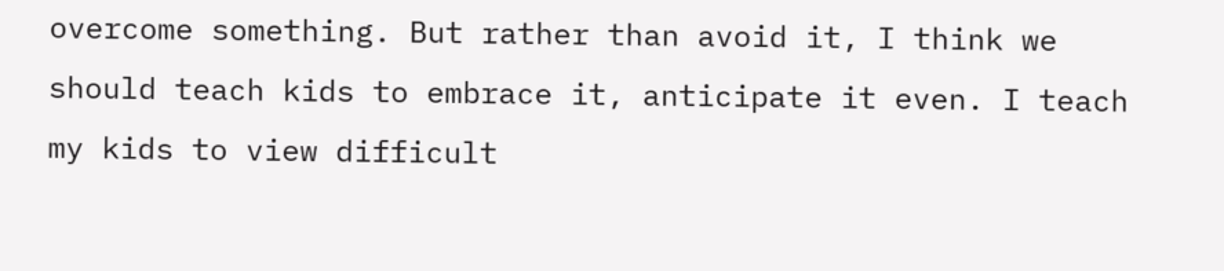overcome something. But rather than avoid it, I think we should teach kids to embrace it, anticipate it even. I teach my kids to view difficult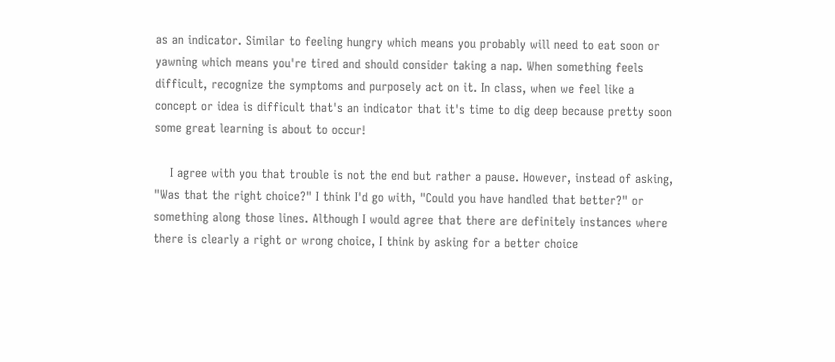as an indicator. Similar to feeling hungry which means you probably will need to eat soon or yawning which means you're tired and should consider taking a nap. When something feels difficult, recognize the symptoms and purposely act on it. In class, when we feel like a concept or idea is difficult that's an indicator that it's time to dig deep because pretty soon some great learning is about to occur!

    I agree with you that trouble is not the end but rather a pause. However, instead of asking, "Was that the right choice?" I think I'd go with, "Could you have handled that better?" or something along those lines. Although I would agree that there are definitely instances where there is clearly a right or wrong choice, I think by asking for a better choice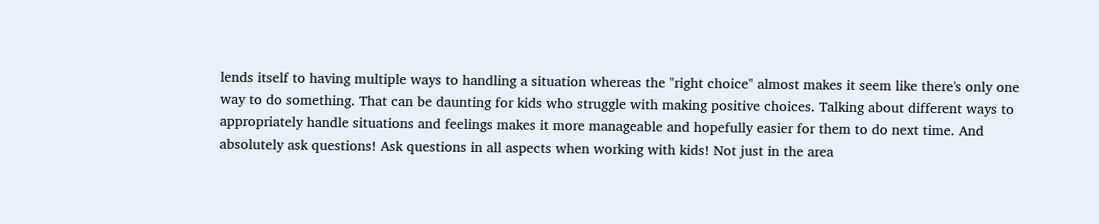lends itself to having multiple ways to handling a situation whereas the "right choice" almost makes it seem like there's only one way to do something. That can be daunting for kids who struggle with making positive choices. Talking about different ways to appropriately handle situations and feelings makes it more manageable and hopefully easier for them to do next time. And absolutely ask questions! Ask questions in all aspects when working with kids! Not just in the area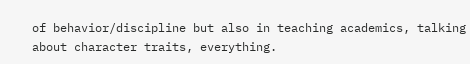of behavior/discipline but also in teaching academics, talking about character traits, everything.